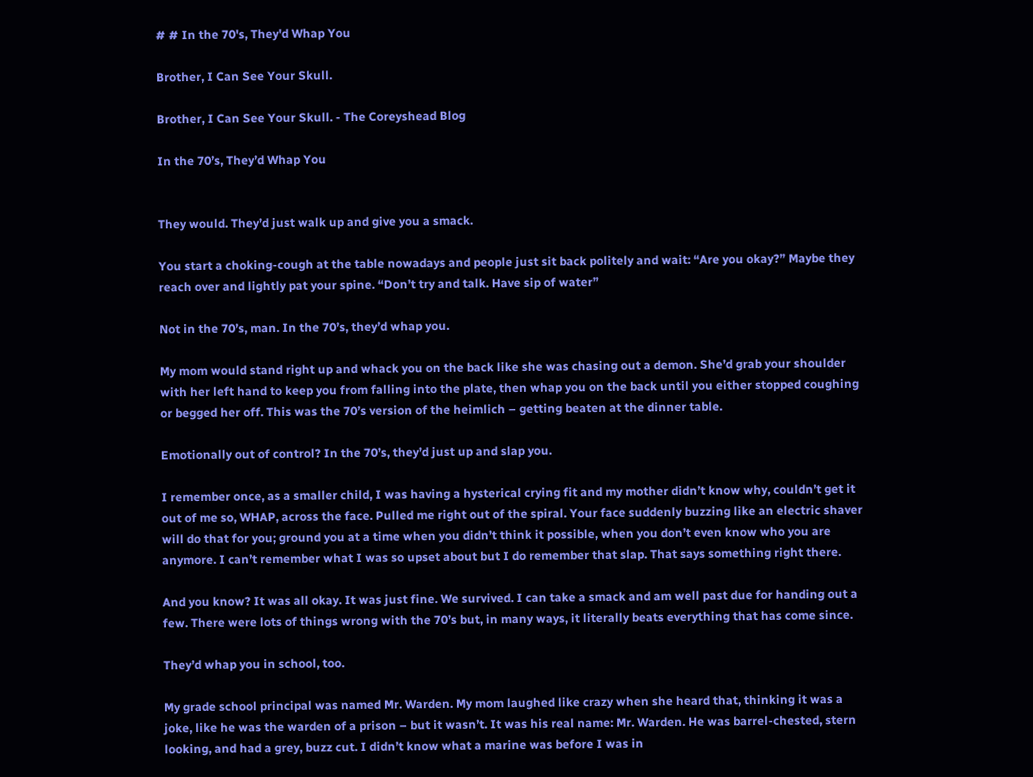# # In the 70's, They'd Whap You

Brother, I Can See Your Skull.

Brother, I Can See Your Skull. - The Coreyshead Blog

In the 70’s, They’d Whap You


They would. They’d just walk up and give you a smack.

You start a choking-cough at the table nowadays and people just sit back politely and wait: “Are you okay?” Maybe they reach over and lightly pat your spine. “Don’t try and talk. Have sip of water”

Not in the 70’s, man. In the 70’s, they’d whap you.

My mom would stand right up and whack you on the back like she was chasing out a demon. She’d grab your shoulder with her left hand to keep you from falling into the plate, then whap you on the back until you either stopped coughing or begged her off. This was the 70’s version of the heimlich – getting beaten at the dinner table.

Emotionally out of control? In the 70’s, they’d just up and slap you.

I remember once, as a smaller child, I was having a hysterical crying fit and my mother didn’t know why, couldn’t get it out of me so, WHAP, across the face. Pulled me right out of the spiral. Your face suddenly buzzing like an electric shaver will do that for you; ground you at a time when you didn’t think it possible, when you don’t even know who you are anymore. I can’t remember what I was so upset about but I do remember that slap. That says something right there.

And you know? It was all okay. It was just fine. We survived. I can take a smack and am well past due for handing out a few. There were lots of things wrong with the 70’s but, in many ways, it literally beats everything that has come since.

They’d whap you in school, too.

My grade school principal was named Mr. Warden. My mom laughed like crazy when she heard that, thinking it was a joke, like he was the warden of a prison – but it wasn’t. It was his real name: Mr. Warden. He was barrel-chested, stern looking, and had a grey, buzz cut. I didn’t know what a marine was before I was in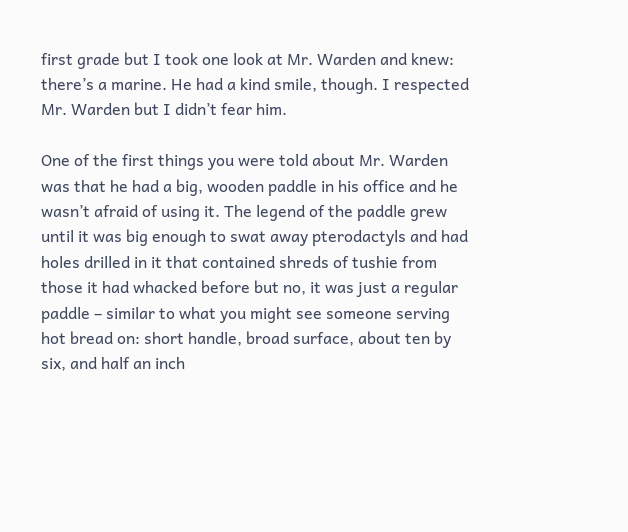first grade but I took one look at Mr. Warden and knew: there’s a marine. He had a kind smile, though. I respected Mr. Warden but I didn’t fear him.

One of the first things you were told about Mr. Warden was that he had a big, wooden paddle in his office and he wasn’t afraid of using it. The legend of the paddle grew until it was big enough to swat away pterodactyls and had holes drilled in it that contained shreds of tushie from those it had whacked before but no, it was just a regular paddle – similar to what you might see someone serving hot bread on: short handle, broad surface, about ten by six, and half an inch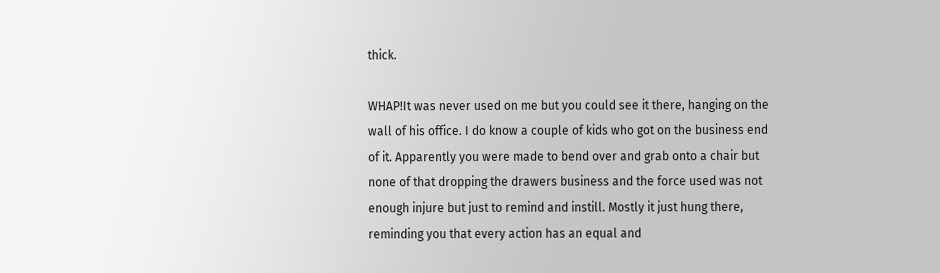thick.

WHAP!It was never used on me but you could see it there, hanging on the wall of his office. I do know a couple of kids who got on the business end of it. Apparently you were made to bend over and grab onto a chair but none of that dropping the drawers business and the force used was not enough injure but just to remind and instill. Mostly it just hung there, reminding you that every action has an equal and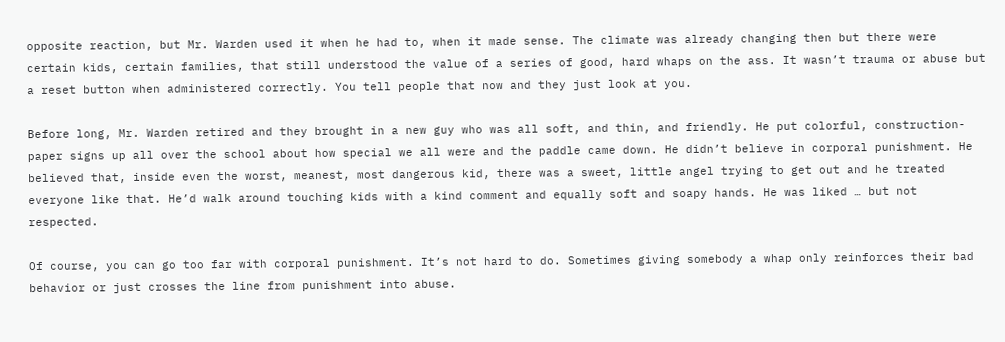opposite reaction, but Mr. Warden used it when he had to, when it made sense. The climate was already changing then but there were certain kids, certain families, that still understood the value of a series of good, hard whaps on the ass. It wasn’t trauma or abuse but a reset button when administered correctly. You tell people that now and they just look at you.

Before long, Mr. Warden retired and they brought in a new guy who was all soft, and thin, and friendly. He put colorful, construction-paper signs up all over the school about how special we all were and the paddle came down. He didn’t believe in corporal punishment. He believed that, inside even the worst, meanest, most dangerous kid, there was a sweet, little angel trying to get out and he treated everyone like that. He’d walk around touching kids with a kind comment and equally soft and soapy hands. He was liked … but not respected.

Of course, you can go too far with corporal punishment. It’s not hard to do. Sometimes giving somebody a whap only reinforces their bad behavior or just crosses the line from punishment into abuse.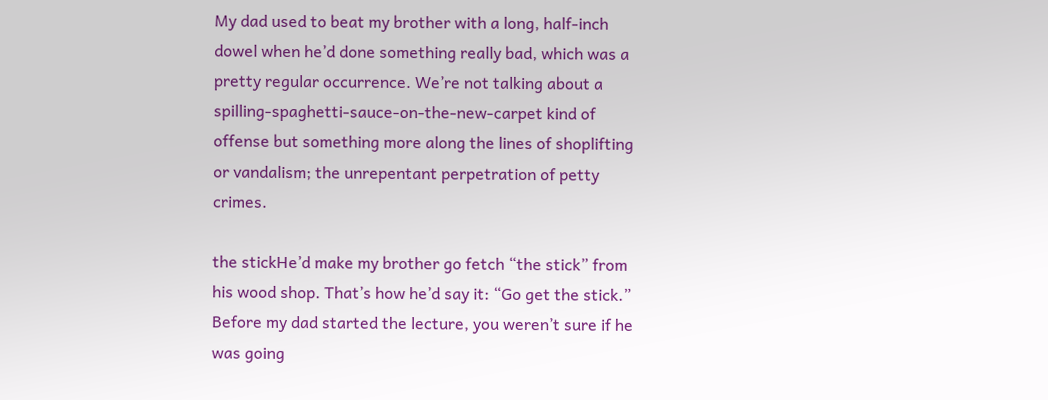My dad used to beat my brother with a long, half-inch dowel when he’d done something really bad, which was a pretty regular occurrence. We’re not talking about a spilling-spaghetti-sauce-on-the-new-carpet kind of offense but something more along the lines of shoplifting or vandalism; the unrepentant perpetration of petty crimes.

the stickHe’d make my brother go fetch “the stick” from his wood shop. That’s how he’d say it: “Go get the stick.” Before my dad started the lecture, you weren’t sure if he was going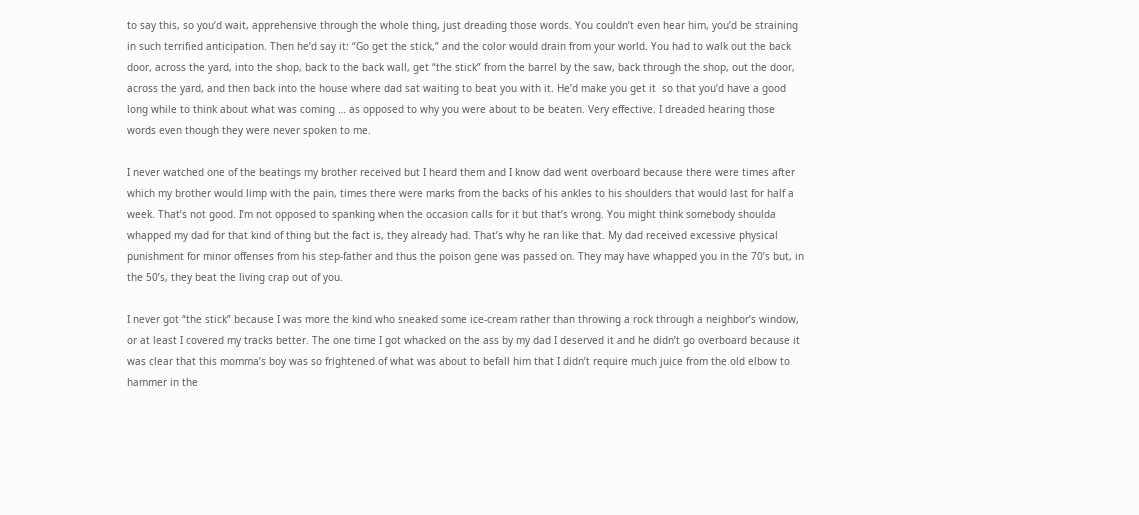to say this, so you’d wait, apprehensive through the whole thing, just dreading those words. You couldn’t even hear him, you’d be straining in such terrified anticipation. Then he’d say it: “Go get the stick,” and the color would drain from your world. You had to walk out the back door, across the yard, into the shop, back to the back wall, get “the stick” from the barrel by the saw, back through the shop, out the door, across the yard, and then back into the house where dad sat waiting to beat you with it. He’d make you get it  so that you’d have a good long while to think about what was coming … as opposed to why you were about to be beaten. Very effective. I dreaded hearing those words even though they were never spoken to me.

I never watched one of the beatings my brother received but I heard them and I know dad went overboard because there were times after which my brother would limp with the pain, times there were marks from the backs of his ankles to his shoulders that would last for half a week. That’s not good. I’m not opposed to spanking when the occasion calls for it but that’s wrong. You might think somebody shoulda whapped my dad for that kind of thing but the fact is, they already had. That’s why he ran like that. My dad received excessive physical punishment for minor offenses from his step-father and thus the poison gene was passed on. They may have whapped you in the 70’s but, in the 50’s, they beat the living crap out of you.

I never got “the stick” because I was more the kind who sneaked some ice-cream rather than throwing a rock through a neighbor’s window, or at least I covered my tracks better. The one time I got whacked on the ass by my dad I deserved it and he didn’t go overboard because it was clear that this momma’s boy was so frightened of what was about to befall him that I didn’t require much juice from the old elbow to hammer in the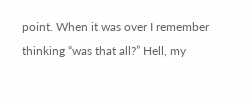point. When it was over I remember thinking “was that all?” Hell, my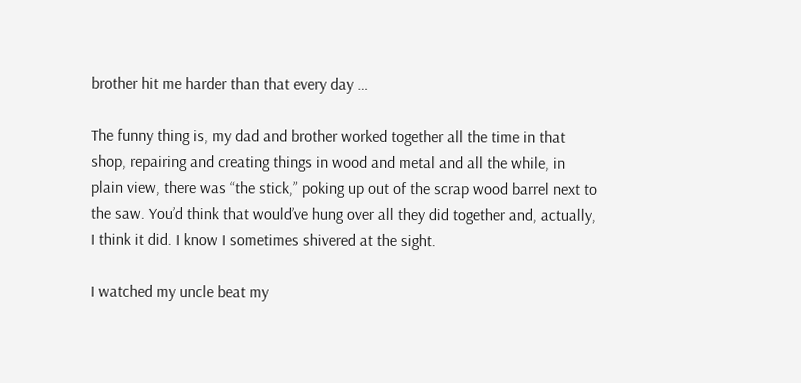brother hit me harder than that every day …

The funny thing is, my dad and brother worked together all the time in that shop, repairing and creating things in wood and metal and all the while, in plain view, there was “the stick,” poking up out of the scrap wood barrel next to the saw. You’d think that would’ve hung over all they did together and, actually, I think it did. I know I sometimes shivered at the sight.

I watched my uncle beat my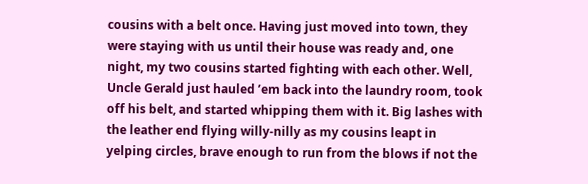cousins with a belt once. Having just moved into town, they were staying with us until their house was ready and, one night, my two cousins started fighting with each other. Well, Uncle Gerald just hauled ’em back into the laundry room, took off his belt, and started whipping them with it. Big lashes with the leather end flying willy-nilly as my cousins leapt in yelping circles, brave enough to run from the blows if not the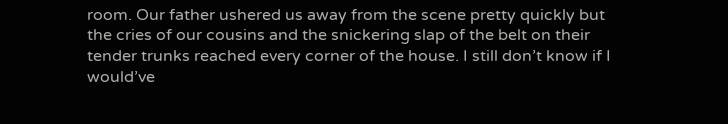room. Our father ushered us away from the scene pretty quickly but the cries of our cousins and the snickering slap of the belt on their tender trunks reached every corner of the house. I still don’t know if I would’ve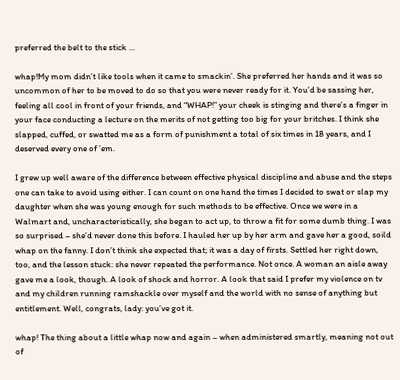preferred the belt to the stick …

whap!My mom didn’t like tools when it came to smackin’. She preferred her hands and it was so uncommon of her to be moved to do so that you were never ready for it. You’d be sassing her, feeling all cool in front of your friends, and “WHAP!” your cheek is stinging and there’s a finger in your face conducting a lecture on the merits of not getting too big for your britches. I think she slapped, cuffed, or swatted me as a form of punishment a total of six times in 18 years, and I deserved every one of ’em.

I grew up well aware of the difference between effective physical discipline and abuse and the steps one can take to avoid using either. I can count on one hand the times I decided to swat or slap my daughter when she was young enough for such methods to be effective. Once we were in a Walmart and, uncharacteristically, she began to act up, to throw a fit for some dumb thing. I was so surprised – she’d never done this before. I hauled her up by her arm and gave her a good, soild whap on the fanny. I don’t think she expected that; it was a day of firsts. Settled her right down, too, and the lesson stuck: she never repeated the performance. Not once. A woman an aisle away gave me a look, though. A look of shock and horror. A look that said I prefer my violence on tv and my children running ramshackle over myself and the world with no sense of anything but entitlement. Well, congrats, lady: you’ve got it.

whap! The thing about a little whap now and again – when administered smartly, meaning not out of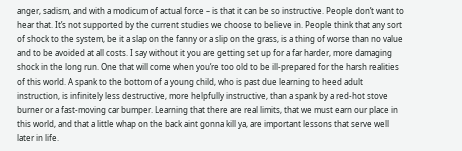anger, sadism, and with a modicum of actual force – is that it can be so instructive. People don’t want to hear that. It’s not supported by the current studies we choose to believe in. People think that any sort of shock to the system, be it a slap on the fanny or a slip on the grass, is a thing of worse than no value and to be avoided at all costs. I say without it you are getting set up for a far harder, more damaging shock in the long run. One that will come when you’re too old to be ill-prepared for the harsh realities of this world. A spank to the bottom of a young child, who is past due learning to heed adult instruction, is infinitely less destructive, more helpfully instructive, than a spank by a red-hot stove burner or a fast-moving car bumper. Learning that there are real limits, that we must earn our place in this world, and that a little whap on the back aint gonna kill ya, are important lessons that serve well later in life.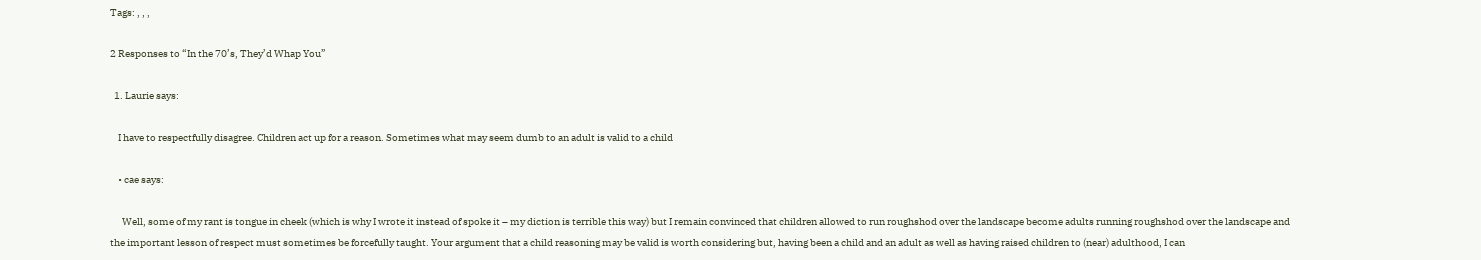Tags: , , ,

2 Responses to “In the 70’s, They’d Whap You”

  1. Laurie says:

    I have to respectfully disagree. Children act up for a reason. Sometimes what may seem dumb to an adult is valid to a child

    • cae says:

      Well, some of my rant is tongue in cheek (which is why I wrote it instead of spoke it – my diction is terrible this way) but I remain convinced that children allowed to run roughshod over the landscape become adults running roughshod over the landscape and the important lesson of respect must sometimes be forcefully taught. Your argument that a child reasoning may be valid is worth considering but, having been a child and an adult as well as having raised children to (near) adulthood, I can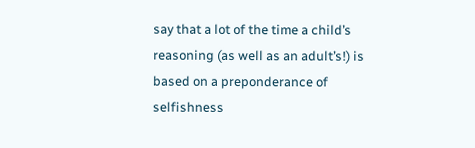say that a lot of the time a child’s reasoning (as well as an adult’s!) is based on a preponderance of selfishness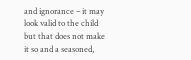and ignorance – it may look valid to the child but that does not make it so and a seasoned,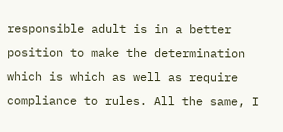responsible adult is in a better position to make the determination which is which as well as require compliance to rules. All the same, I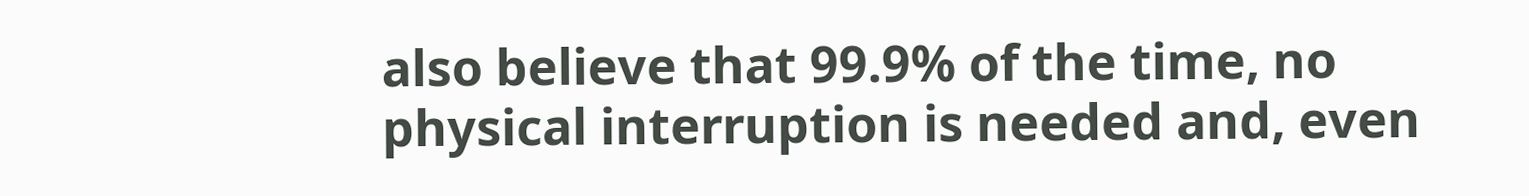also believe that 99.9% of the time, no physical interruption is needed and, even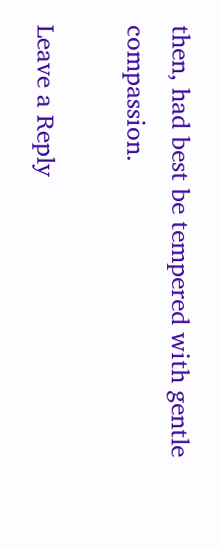then, had best be tempered with gentle compassion.

Leave a Reply